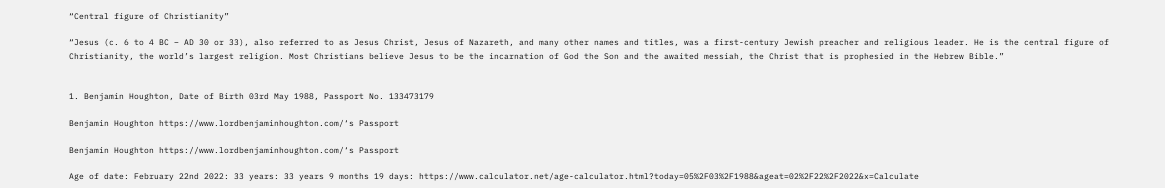“Central figure of Christianity”

“Jesus (c. 6 to 4 BC – AD 30 or 33), also referred to as Jesus Christ, Jesus of Nazareth, and many other names and titles, was a first-century Jewish preacher and religious leader. He is the central figure of Christianity, the world’s largest religion. Most Christians believe Jesus to be the incarnation of God the Son and the awaited messiah, the Christ that is prophesied in the Hebrew Bible.”


1. Benjamin Houghton, Date of Birth 03rd May 1988, Passport No. 133473179

Benjamin Houghton https://www.lordbenjaminhoughton.com/‘s Passport

Benjamin Houghton https://www.lordbenjaminhoughton.com/‘s Passport

Age of date: February 22nd 2022: 33 years: 33 years 9 months 19 days: https://www.calculator.net/age-calculator.html?today=05%2F03%2F1988&ageat=02%2F22%2F2022&x=Calculate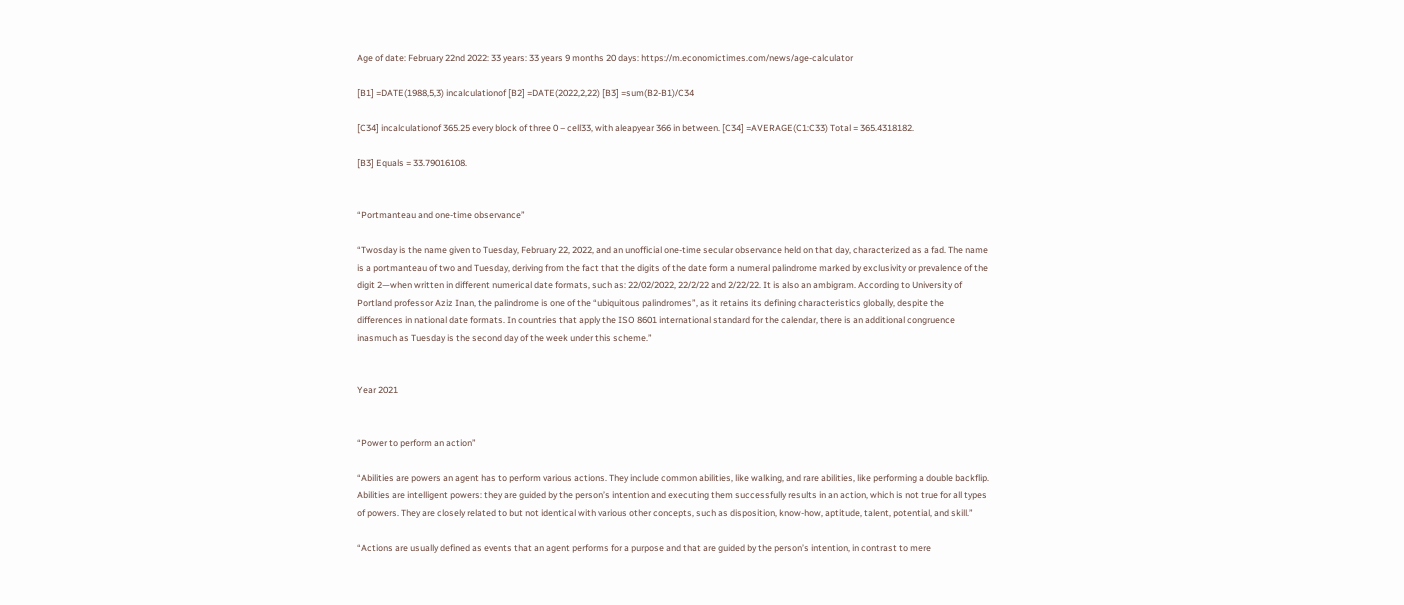Age of date: February 22nd 2022: 33 years: 33 years 9 months 20 days: https://m.economictimes.com/news/age-calculator

[B1] =DATE(1988,5,3) incalculationof [B2] =DATE(2022,2,22) [B3] =sum(B2-B1)/C34

[C34] incalculationof 365.25 every block of three 0 – cell33, with aleapyear 366 in between. [C34] =AVERAGE(C1:C33) Total = 365.4318182.

[B3] Equals = 33.79016108.


“Portmanteau and one-time observance”

“Twosday is the name given to Tuesday, February 22, 2022, and an unofficial one-time secular observance held on that day, characterized as a fad. The name is a portmanteau of two and Tuesday, deriving from the fact that the digits of the date form a numeral palindrome marked by exclusivity or prevalence of the digit 2—when written in different numerical date formats, such as: 22/02/2022, 22/2/22 and 2/22/22. It is also an ambigram. According to University of Portland professor Aziz Inan, the palindrome is one of the “ubiquitous palindromes”, as it retains its defining characteristics globally, despite the differences in national date formats. In countries that apply the ISO 8601 international standard for the calendar, there is an additional congruence inasmuch as Tuesday is the second day of the week under this scheme.”


Year 2021


“Power to perform an action”

“Abilities are powers an agent has to perform various actions. They include common abilities, like walking, and rare abilities, like performing a double backflip. Abilities are intelligent powers: they are guided by the person’s intention and executing them successfully results in an action, which is not true for all types of powers. They are closely related to but not identical with various other concepts, such as disposition, know-how, aptitude, talent, potential, and skill.”

“Actions are usually defined as events that an agent performs for a purpose and that are guided by the person’s intention, in contrast to mere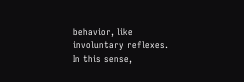behavior, like involuntary reflexes. In this sense,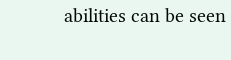abilities can be seen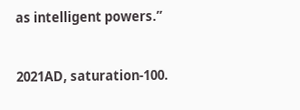as intelligent powers.”


2021AD, saturation-100.